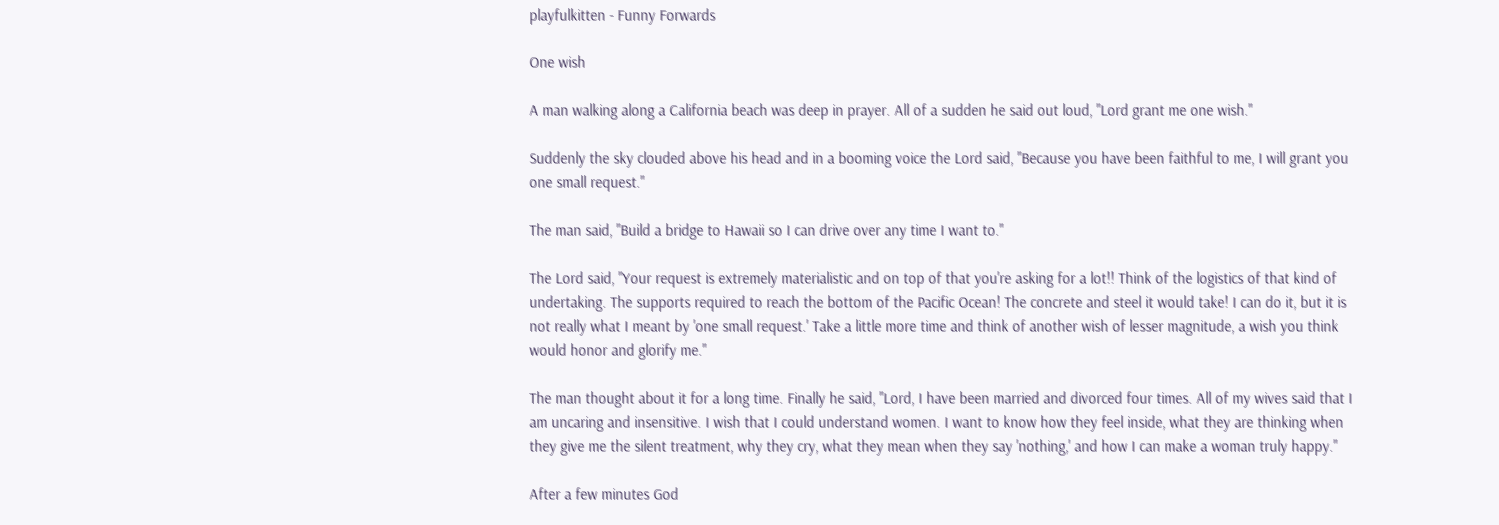playfulkitten - Funny Forwards

One wish

A man walking along a California beach was deep in prayer. All of a sudden he said out loud, "Lord grant me one wish."

Suddenly the sky clouded above his head and in a booming voice the Lord said, "Because you have been faithful to me, I will grant you one small request."

The man said, "Build a bridge to Hawaii so I can drive over any time I want to."

The Lord said, "Your request is extremely materialistic and on top of that you're asking for a lot!! Think of the logistics of that kind of undertaking. The supports required to reach the bottom of the Pacific Ocean! The concrete and steel it would take! I can do it, but it is not really what I meant by 'one small request.' Take a little more time and think of another wish of lesser magnitude, a wish you think would honor and glorify me."

The man thought about it for a long time. Finally he said, "Lord, I have been married and divorced four times. All of my wives said that I am uncaring and insensitive. I wish that I could understand women. I want to know how they feel inside, what they are thinking when they give me the silent treatment, why they cry, what they mean when they say 'nothing,' and how I can make a woman truly happy."

After a few minutes God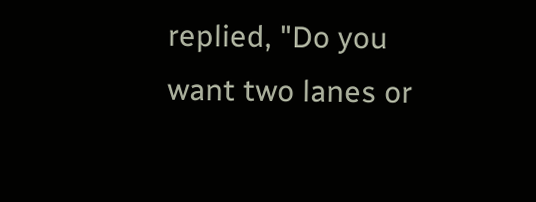replied, "Do you want two lanes or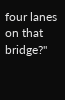four lanes on that bridge?"